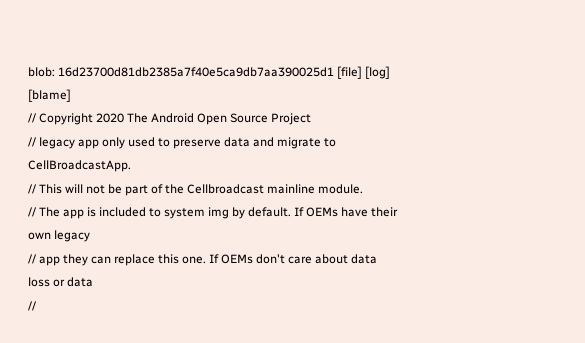blob: 16d23700d81db2385a7f40e5ca9db7aa390025d1 [file] [log] [blame]
// Copyright 2020 The Android Open Source Project
// legacy app only used to preserve data and migrate to CellBroadcastApp.
// This will not be part of the Cellbroadcast mainline module.
// The app is included to system img by default. If OEMs have their own legacy
// app they can replace this one. If OEMs don't care about data loss or data
//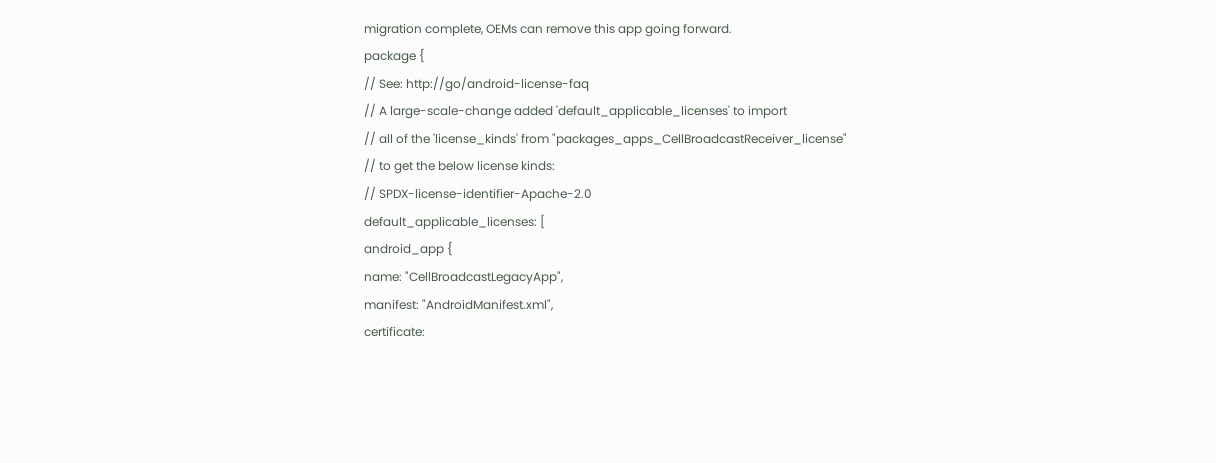migration complete, OEMs can remove this app going forward.
package {
// See: http://go/android-license-faq
// A large-scale-change added 'default_applicable_licenses' to import
// all of the 'license_kinds' from "packages_apps_CellBroadcastReceiver_license"
// to get the below license kinds:
// SPDX-license-identifier-Apache-2.0
default_applicable_licenses: [
android_app {
name: "CellBroadcastLegacyApp",
manifest: "AndroidManifest.xml",
certificate: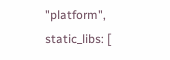"platform",
static_libs: [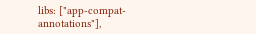libs: ["app-compat-annotations"],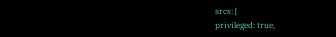srcs: [
privileged: true,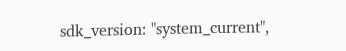sdk_version: "system_current",